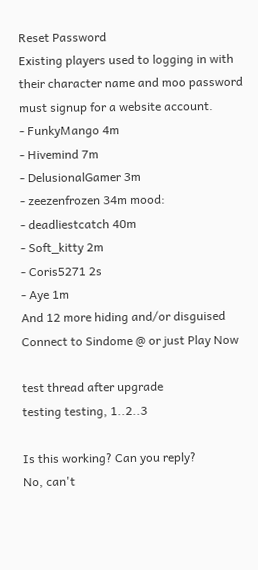Reset Password
Existing players used to logging in with their character name and moo password must signup for a website account.
- FunkyMango 4m
- Hivemind 7m
- DelusionalGamer 3m
- zeezenfrozen 34m mood:
- deadliestcatch 40m
- Soft_kitty 2m
- Coris5271 2s
- Aye 1m
And 12 more hiding and/or disguised
Connect to Sindome @ or just Play Now

test thread after upgrade
testing testing, 1..2..3

Is this working? Can you reply?
No, can't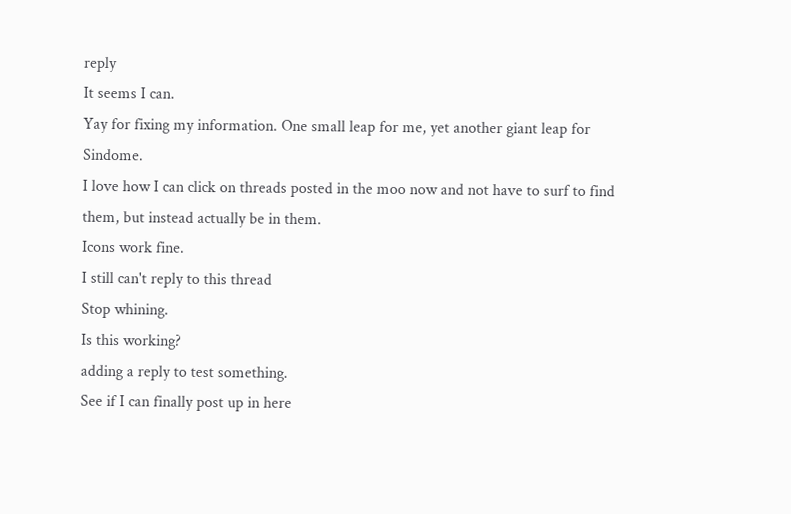reply
It seems I can.
Yay for fixing my information. One small leap for me, yet another giant leap for Sindome.
I love how I can click on threads posted in the moo now and not have to surf to find them, but instead actually be in them.
Icons work fine.
I still can't reply to this thread
Stop whining.
Is this working?
adding a reply to test something.
See if I can finally post up in here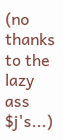(no thanks to the lazy ass $j's...)